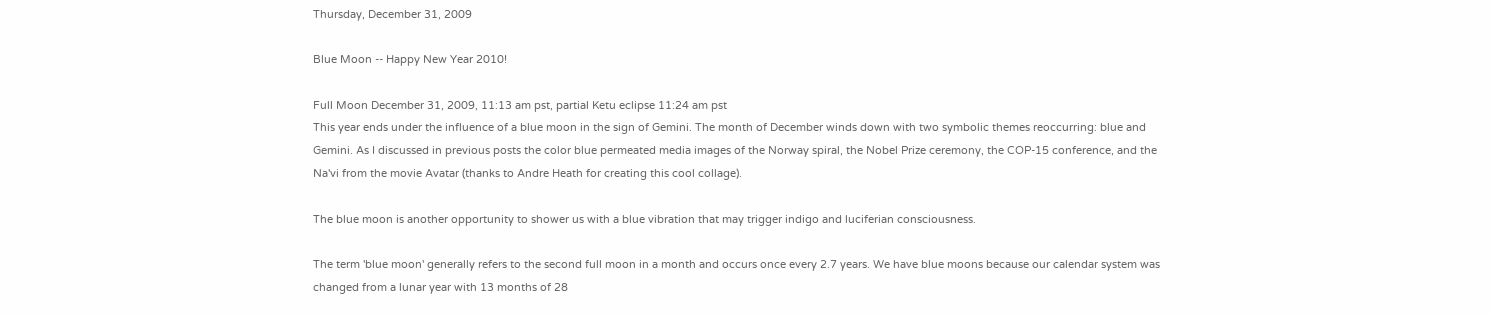Thursday, December 31, 2009

Blue Moon -- Happy New Year 2010!

Full Moon December 31, 2009, 11:13 am pst, partial Ketu eclipse 11:24 am pst
This year ends under the influence of a blue moon in the sign of Gemini. The month of December winds down with two symbolic themes reoccurring: blue and Gemini. As I discussed in previous posts the color blue permeated media images of the Norway spiral, the Nobel Prize ceremony, the COP-15 conference, and the Na'vi from the movie Avatar (thanks to Andre Heath for creating this cool collage).

The blue moon is another opportunity to shower us with a blue vibration that may trigger indigo and luciferian consciousness.

The term 'blue moon' generally refers to the second full moon in a month and occurs once every 2.7 years. We have blue moons because our calendar system was changed from a lunar year with 13 months of 28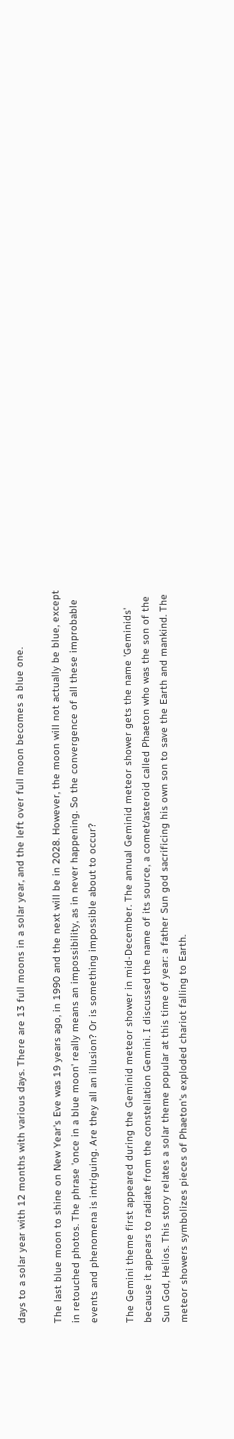days to a solar year with 12 months with various days. There are 13 full moons in a solar year, and the left over full moon becomes a blue one.

The last blue moon to shine on New Year's Eve was 19 years ago, in 1990 and the next will be in 2028. However, the moon will not actually be blue, except in retouched photos. The phrase 'once in a blue moon' really means an impossibility, as in never happening. So the convergence of all these improbable events and phenomena is intriguing. Are they all an illusion? Or is something impossible about to occur?

The Gemini theme first appeared during the Geminid meteor shower in mid-December. The annual Geminid meteor shower gets the name 'Geminids' because it appears to radiate from the constellation Gemini. I discussed the name of its source, a comet/asteroid called Phaeton who was the son of the Sun God, Helios. This story relates a solar theme popular at this time of year: a father Sun god sacrificing his own son to save the Earth and mankind. The meteor showers symbolizes pieces of Phaeton's exploded chariot falling to Earth.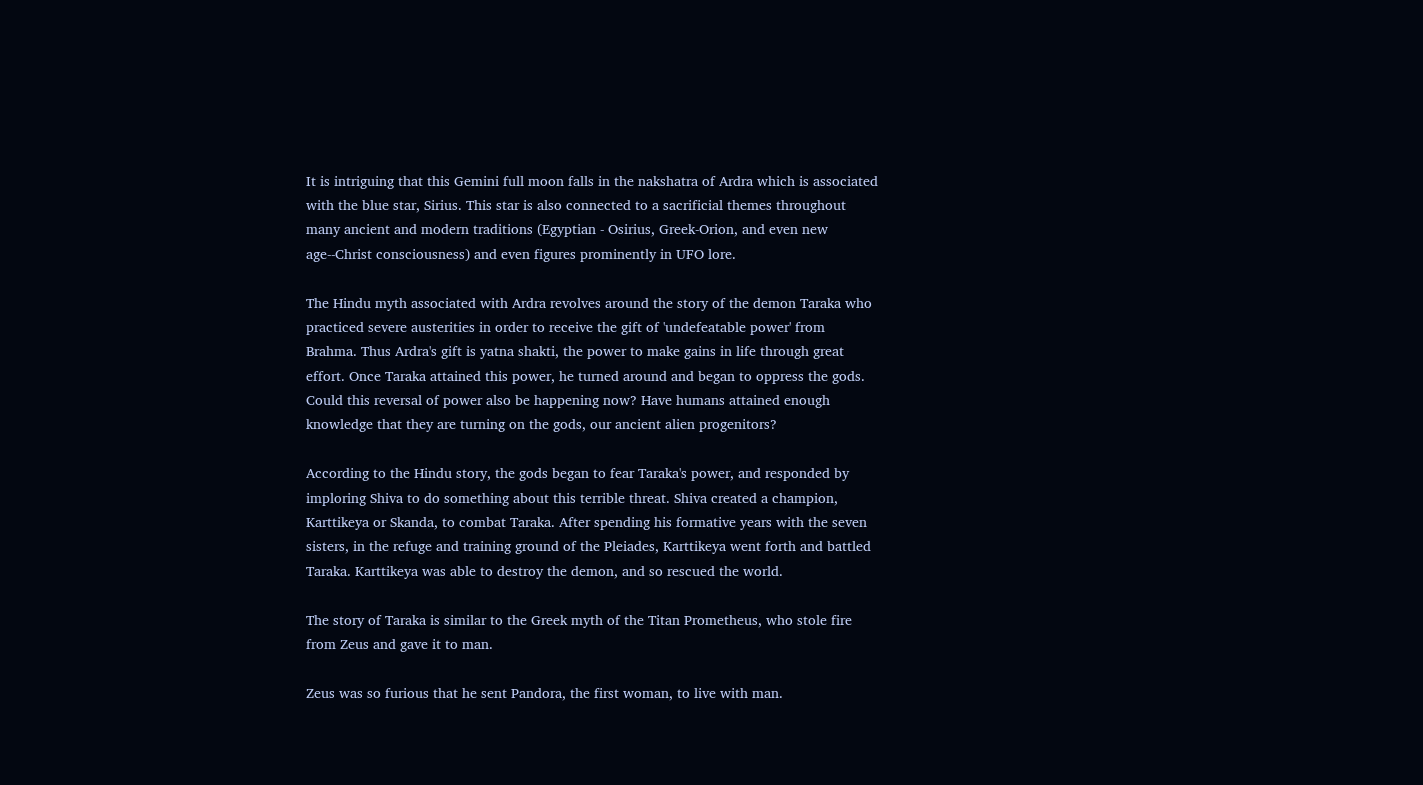It is intriguing that this Gemini full moon falls in the nakshatra of Ardra which is associated with the blue star, Sirius. This star is also connected to a sacrificial themes throughout many ancient and modern traditions (Egyptian - Osirius, Greek-Orion, and even new age--Christ consciousness) and even figures prominently in UFO lore.

The Hindu myth associated with Ardra revolves around the story of the demon Taraka who practiced severe austerities in order to receive the gift of 'undefeatable power' from Brahma. Thus Ardra's gift is yatna shakti, the power to make gains in life through great effort. Once Taraka attained this power, he turned around and began to oppress the gods. Could this reversal of power also be happening now? Have humans attained enough knowledge that they are turning on the gods, our ancient alien progenitors?

According to the Hindu story, the gods began to fear Taraka's power, and responded by imploring Shiva to do something about this terrible threat. Shiva created a champion, Karttikeya or Skanda, to combat Taraka. After spending his formative years with the seven sisters, in the refuge and training ground of the Pleiades, Karttikeya went forth and battled Taraka. Karttikeya was able to destroy the demon, and so rescued the world.

The story of Taraka is similar to the Greek myth of the Titan Prometheus, who stole fire from Zeus and gave it to man.

Zeus was so furious that he sent Pandora, the first woman, to live with man.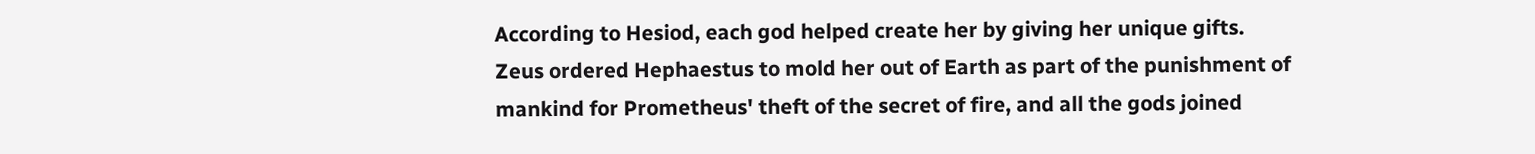According to Hesiod, each god helped create her by giving her unique gifts. Zeus ordered Hephaestus to mold her out of Earth as part of the punishment of mankind for Prometheus' theft of the secret of fire, and all the gods joined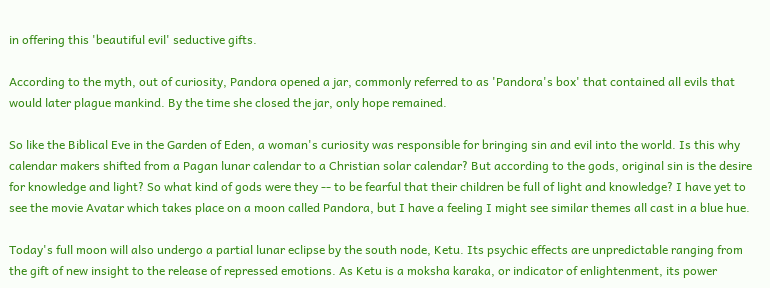in offering this 'beautiful evil' seductive gifts.

According to the myth, out of curiosity, Pandora opened a jar, commonly referred to as 'Pandora's box' that contained all evils that would later plague mankind. By the time she closed the jar, only hope remained.

So like the Biblical Eve in the Garden of Eden, a woman's curiosity was responsible for bringing sin and evil into the world. Is this why calendar makers shifted from a Pagan lunar calendar to a Christian solar calendar? But according to the gods, original sin is the desire for knowledge and light? So what kind of gods were they -- to be fearful that their children be full of light and knowledge? I have yet to see the movie Avatar which takes place on a moon called Pandora, but I have a feeling I might see similar themes all cast in a blue hue.

Today's full moon will also undergo a partial lunar eclipse by the south node, Ketu. Its psychic effects are unpredictable ranging from the gift of new insight to the release of repressed emotions. As Ketu is a moksha karaka, or indicator of enlightenment, its power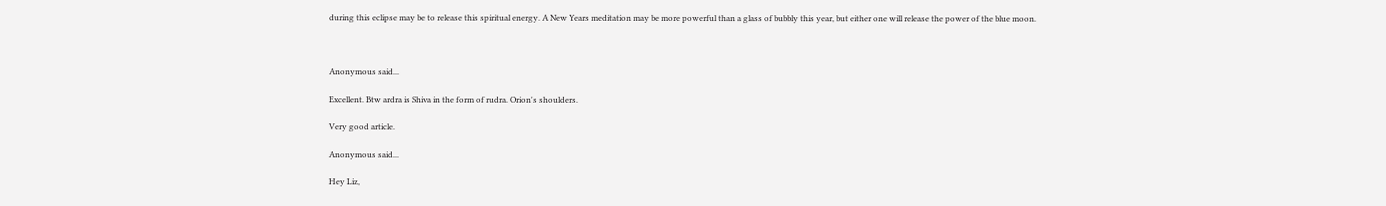during this eclipse may be to release this spiritual energy. A New Years meditation may be more powerful than a glass of bubbly this year, but either one will release the power of the blue moon.



Anonymous said...

Excellent. Btw ardra is Shiva in the form of rudra. Orion's shoulders.

Very good article.

Anonymous said...

Hey Liz,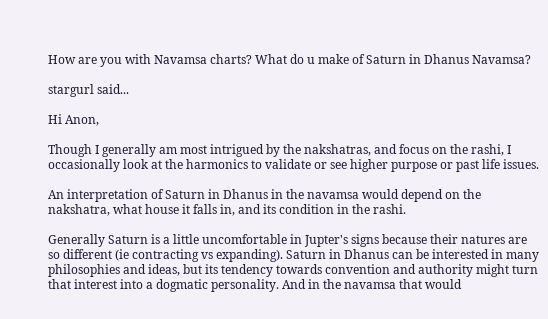How are you with Navamsa charts? What do u make of Saturn in Dhanus Navamsa?

stargurl said...

Hi Anon,

Though I generally am most intrigued by the nakshatras, and focus on the rashi, I occasionally look at the harmonics to validate or see higher purpose or past life issues.

An interpretation of Saturn in Dhanus in the navamsa would depend on the nakshatra, what house it falls in, and its condition in the rashi.

Generally Saturn is a little uncomfortable in Jupter's signs because their natures are so different (ie contracting vs expanding). Saturn in Dhanus can be interested in many philosophies and ideas, but its tendency towards convention and authority might turn that interest into a dogmatic personality. And in the navamsa that would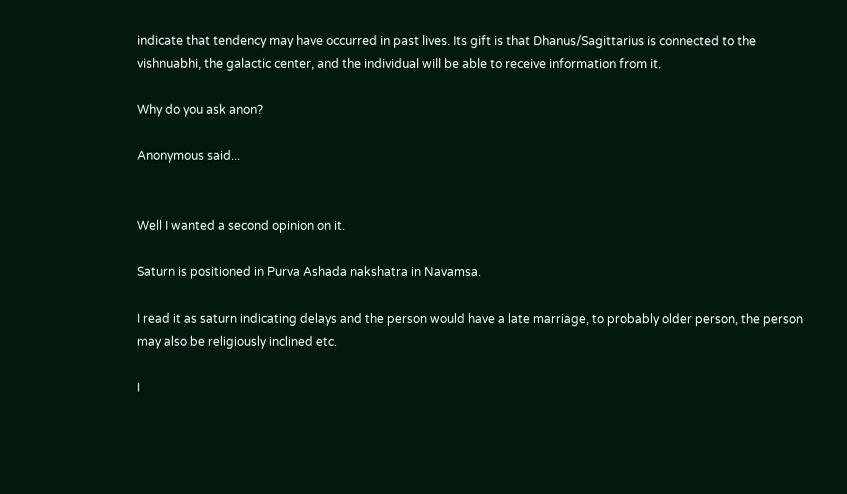indicate that tendency may have occurred in past lives. Its gift is that Dhanus/Sagittarius is connected to the vishnuabhi, the galactic center, and the individual will be able to receive information from it.

Why do you ask anon?

Anonymous said...


Well I wanted a second opinion on it.

Saturn is positioned in Purva Ashada nakshatra in Navamsa.

I read it as saturn indicating delays and the person would have a late marriage, to probably older person, the person may also be religiously inclined etc.

I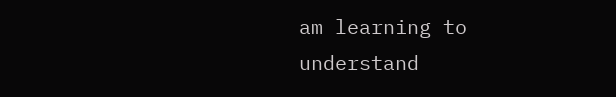am learning to understand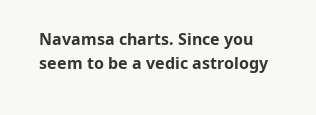Navamsa charts. Since you seem to be a vedic astrology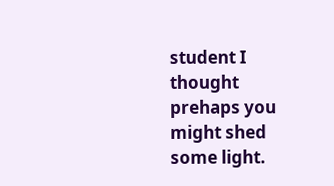student I thought prehaps you might shed some light.